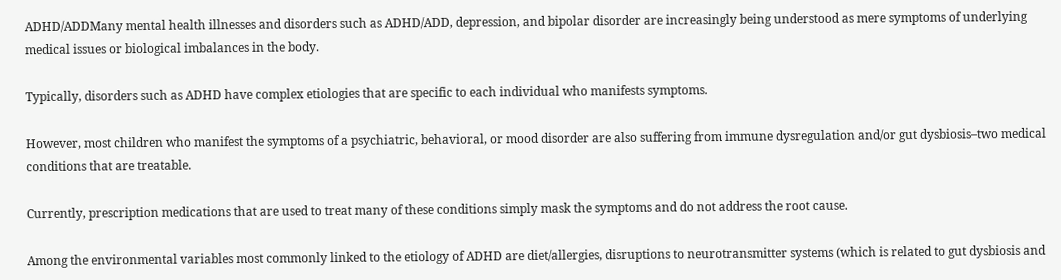ADHD/ADDMany mental health illnesses and disorders such as ADHD/ADD, depression, and bipolar disorder are increasingly being understood as mere symptoms of underlying medical issues or biological imbalances in the body.

Typically, disorders such as ADHD have complex etiologies that are specific to each individual who manifests symptoms.

However, most children who manifest the symptoms of a psychiatric, behavioral, or mood disorder are also suffering from immune dysregulation and/or gut dysbiosis–two medical conditions that are treatable.

Currently, prescription medications that are used to treat many of these conditions simply mask the symptoms and do not address the root cause.

Among the environmental variables most commonly linked to the etiology of ADHD are diet/allergies, disruptions to neurotransmitter systems (which is related to gut dysbiosis and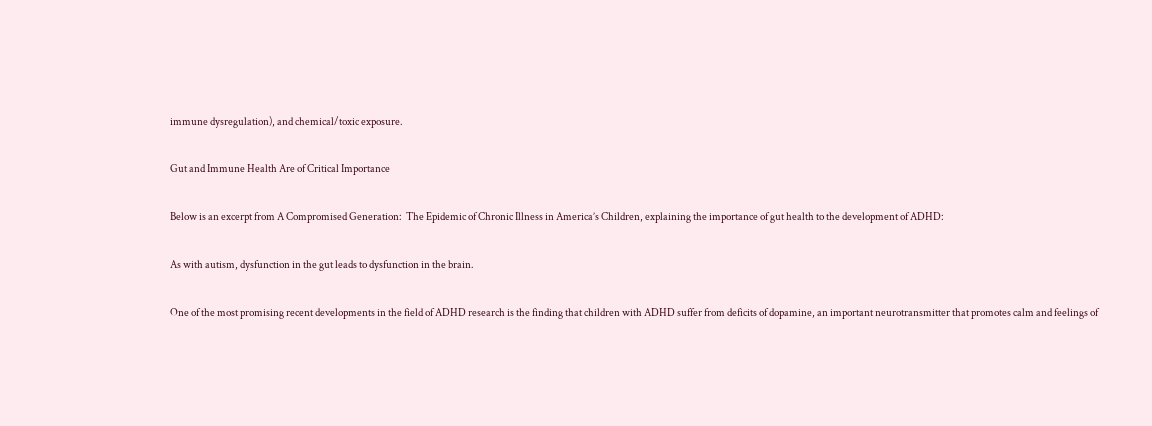immune dysregulation), and chemical/toxic exposure.

Gut and Immune Health Are of Critical Importance

Below is an excerpt from A Compromised Generation:  The Epidemic of Chronic Illness in America’s Children, explaining the importance of gut health to the development of ADHD:

As with autism, dysfunction in the gut leads to dysfunction in the brain.

One of the most promising recent developments in the field of ADHD research is the finding that children with ADHD suffer from deficits of dopamine, an important neurotransmitter that promotes calm and feelings of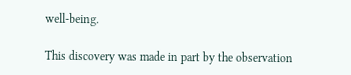well-being.

This discovery was made in part by the observation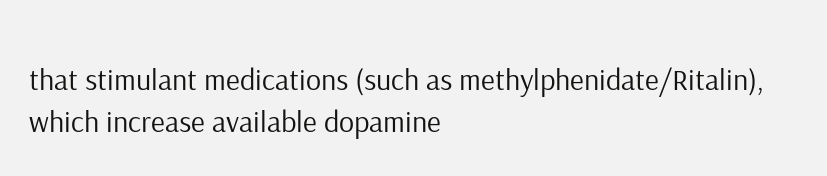that stimulant medications (such as methylphenidate/Ritalin), which increase available dopamine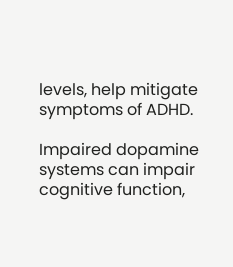levels, help mitigate symptoms of ADHD.

Impaired dopamine systems can impair cognitive function,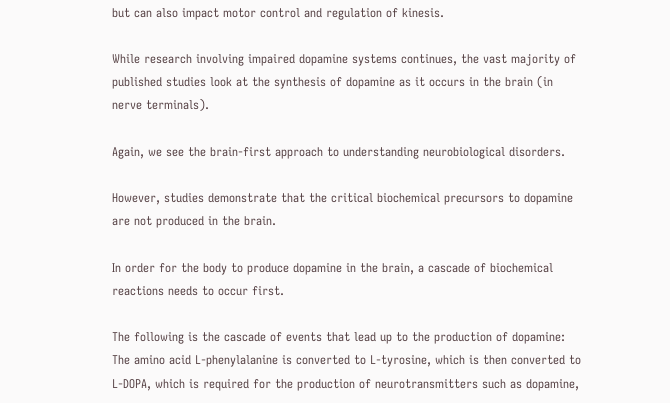but can also impact motor control and regulation of kinesis.

While research involving impaired dopamine systems continues, the vast majority of published studies look at the synthesis of dopamine as it occurs in the brain (in nerve terminals).

Again, we see the brain-first approach to understanding neurobiological disorders.

However, studies demonstrate that the critical biochemical precursors to dopamine are not produced in the brain.

In order for the body to produce dopamine in the brain, a cascade of biochemical reactions needs to occur first.

The following is the cascade of events that lead up to the production of dopamine: The amino acid L-phenylalanine is converted to L-tyrosine, which is then converted to L-DOPA, which is required for the production of neurotransmitters such as dopamine,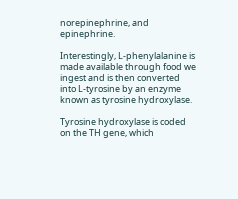norepinephrine, and epinephrine.

Interestingly, L-phenylalanine is made available through food we ingest and is then converted into L-tyrosine by an enzyme known as tyrosine hydroxylase.

Tyrosine hydroxylase is coded on the TH gene, which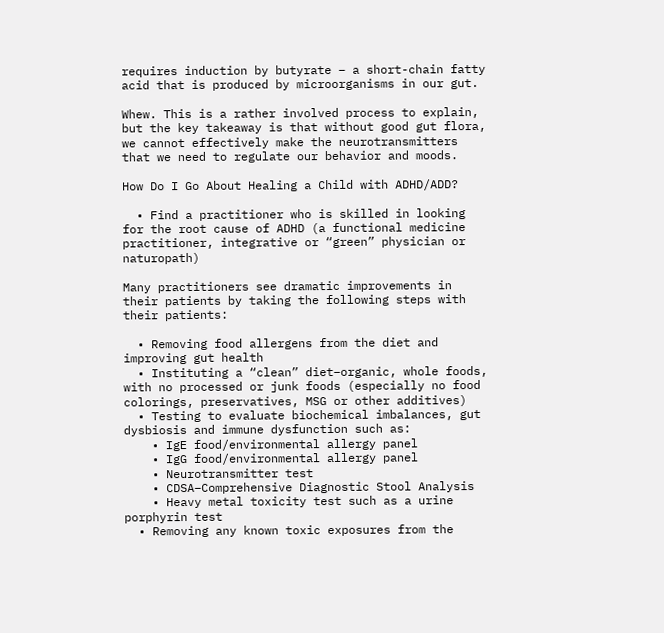requires induction by butyrate – a short-chain fatty acid that is produced by microorganisms in our gut.

Whew. This is a rather involved process to explain, but the key takeaway is that without good gut flora, we cannot effectively make the neurotransmitters that we need to regulate our behavior and moods.

How Do I Go About Healing a Child with ADHD/ADD?

  • Find a practitioner who is skilled in looking for the root cause of ADHD (a functional medicine practitioner, integrative or “green” physician or naturopath)

Many practitioners see dramatic improvements in their patients by taking the following steps with their patients:

  • Removing food allergens from the diet and improving gut health
  • Instituting a “clean” diet–organic, whole foods, with no processed or junk foods (especially no food colorings, preservatives, MSG or other additives)
  • Testing to evaluate biochemical imbalances, gut dysbiosis and immune dysfunction such as:
    • IgE food/environmental allergy panel
    • IgG food/environmental allergy panel
    • Neurotransmitter test
    • CDSA–Comprehensive Diagnostic Stool Analysis
    • Heavy metal toxicity test such as a urine porphyrin test
  • Removing any known toxic exposures from the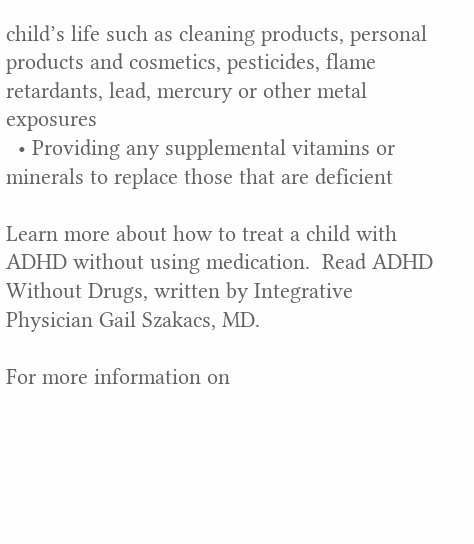child’s life such as cleaning products, personal products and cosmetics, pesticides, flame retardants, lead, mercury or other metal exposures
  • Providing any supplemental vitamins or minerals to replace those that are deficient

Learn more about how to treat a child with ADHD without using medication.  Read ADHD Without Drugs, written by Integrative Physician Gail Szakacs, MD.

For more information on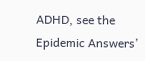ADHD, see the Epidemic Answers’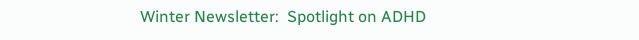Winter Newsletter:  Spotlight on ADHD